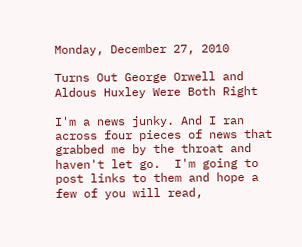Monday, December 27, 2010

Turns Out George Orwell and Aldous Huxley Were Both Right

I'm a news junky. And I ran across four pieces of news that grabbed me by the throat and haven't let go.  I'm going to post links to them and hope a few of you will read,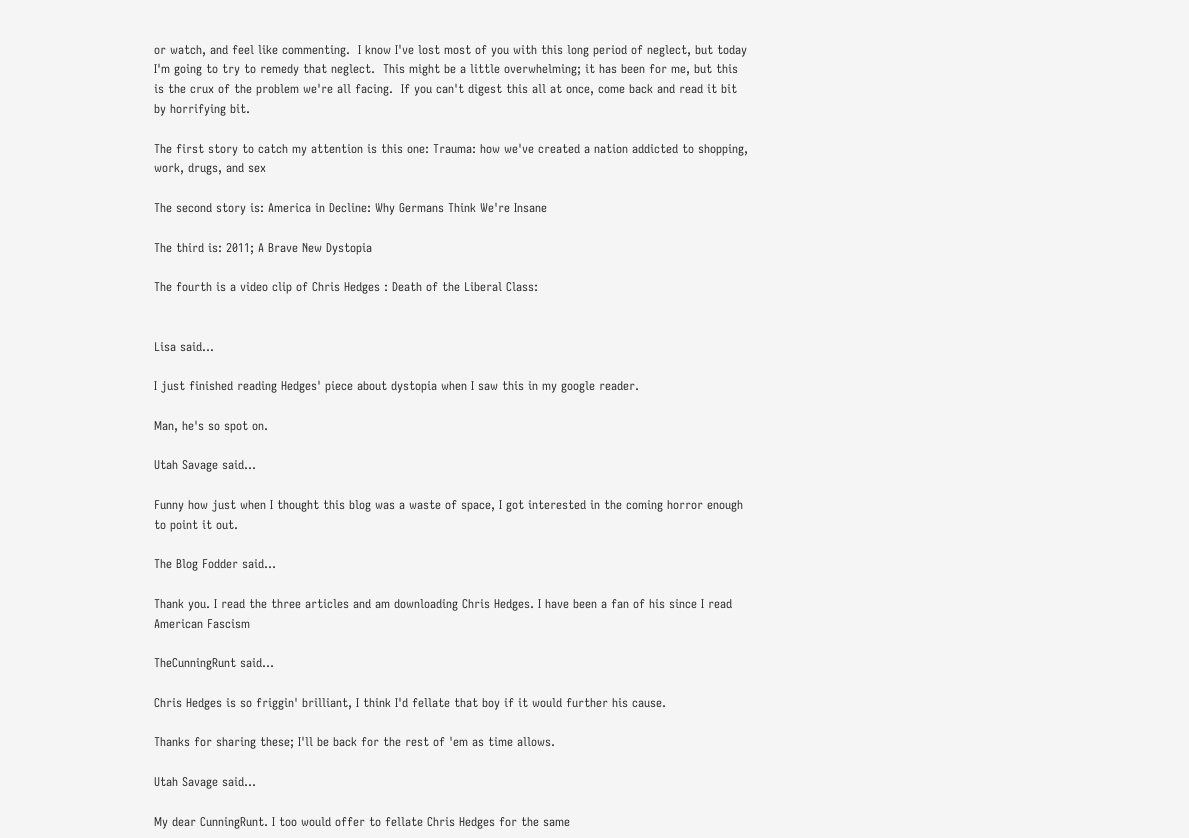or watch, and feel like commenting.  I know I've lost most of you with this long period of neglect, but today I'm going to try to remedy that neglect.  This might be a little overwhelming; it has been for me, but this is the crux of the problem we're all facing.  If you can't digest this all at once, come back and read it bit by horrifying bit.

The first story to catch my attention is this one: Trauma: how we've created a nation addicted to shopping, work, drugs, and sex

The second story is: America in Decline: Why Germans Think We're Insane

The third is: 2011; A Brave New Dystopia

The fourth is a video clip of Chris Hedges : Death of the Liberal Class:


Lisa said...

I just finished reading Hedges' piece about dystopia when I saw this in my google reader.

Man, he's so spot on.

Utah Savage said...

Funny how just when I thought this blog was a waste of space, I got interested in the coming horror enough to point it out.

The Blog Fodder said...

Thank you. I read the three articles and am downloading Chris Hedges. I have been a fan of his since I read American Fascism

TheCunningRunt said...

Chris Hedges is so friggin' brilliant, I think I'd fellate that boy if it would further his cause.

Thanks for sharing these; I'll be back for the rest of 'em as time allows.

Utah Savage said...

My dear CunningRunt. I too would offer to fellate Chris Hedges for the same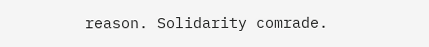reason. Solidarity comrade.